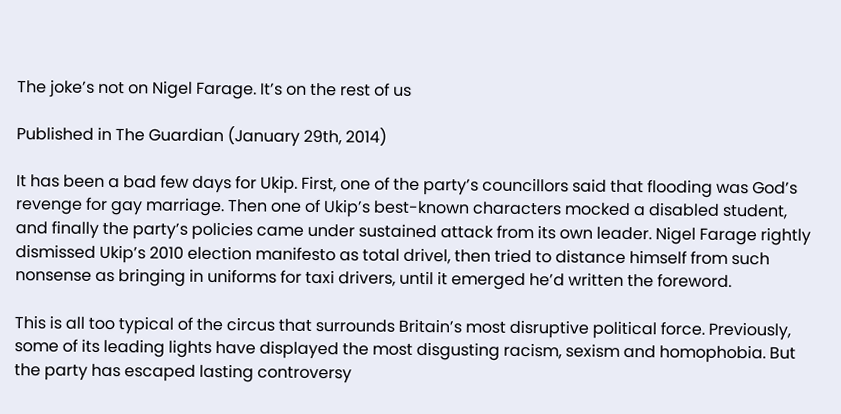The joke’s not on Nigel Farage. It’s on the rest of us

Published in The Guardian (January 29th, 2014)

It has been a bad few days for Ukip. First, one of the party’s councillors said that flooding was God’s revenge for gay marriage. Then one of Ukip’s best-known characters mocked a disabled student, and finally the party’s policies came under sustained attack from its own leader. Nigel Farage rightly dismissed Ukip’s 2010 election manifesto as total drivel, then tried to distance himself from such nonsense as bringing in uniforms for taxi drivers, until it emerged he’d written the foreword.

This is all too typical of the circus that surrounds Britain’s most disruptive political force. Previously, some of its leading lights have displayed the most disgusting racism, sexism and homophobia. But the party has escaped lasting controversy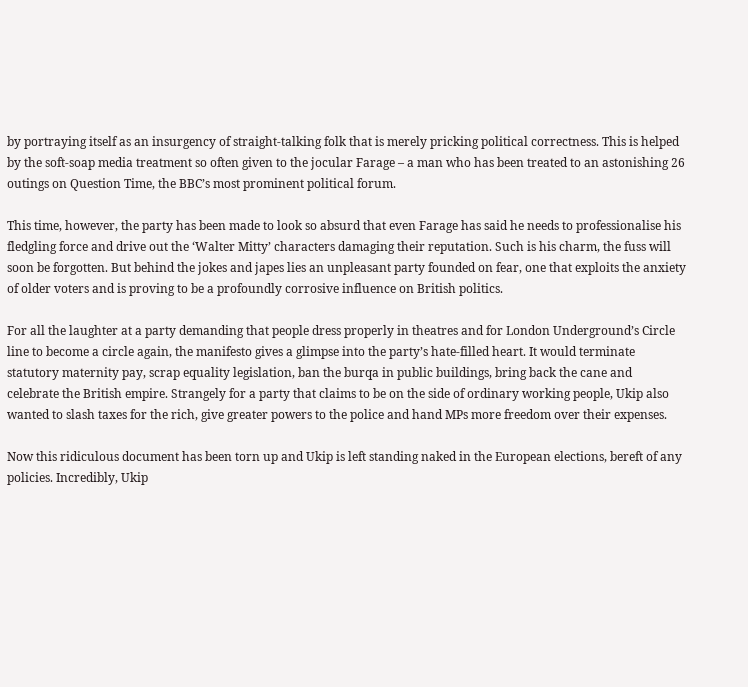by portraying itself as an insurgency of straight-talking folk that is merely pricking political correctness. This is helped by the soft-soap media treatment so often given to the jocular Farage – a man who has been treated to an astonishing 26 outings on Question Time, the BBC’s most prominent political forum.

This time, however, the party has been made to look so absurd that even Farage has said he needs to professionalise his fledgling force and drive out the ‘Walter Mitty’ characters damaging their reputation. Such is his charm, the fuss will soon be forgotten. But behind the jokes and japes lies an unpleasant party founded on fear, one that exploits the anxiety of older voters and is proving to be a profoundly corrosive influence on British politics.

For all the laughter at a party demanding that people dress properly in theatres and for London Underground’s Circle line to become a circle again, the manifesto gives a glimpse into the party’s hate-filled heart. It would terminate statutory maternity pay, scrap equality legislation, ban the burqa in public buildings, bring back the cane and celebrate the British empire. Strangely for a party that claims to be on the side of ordinary working people, Ukip also wanted to slash taxes for the rich, give greater powers to the police and hand MPs more freedom over their expenses.

Now this ridiculous document has been torn up and Ukip is left standing naked in the European elections, bereft of any policies. Incredibly, Ukip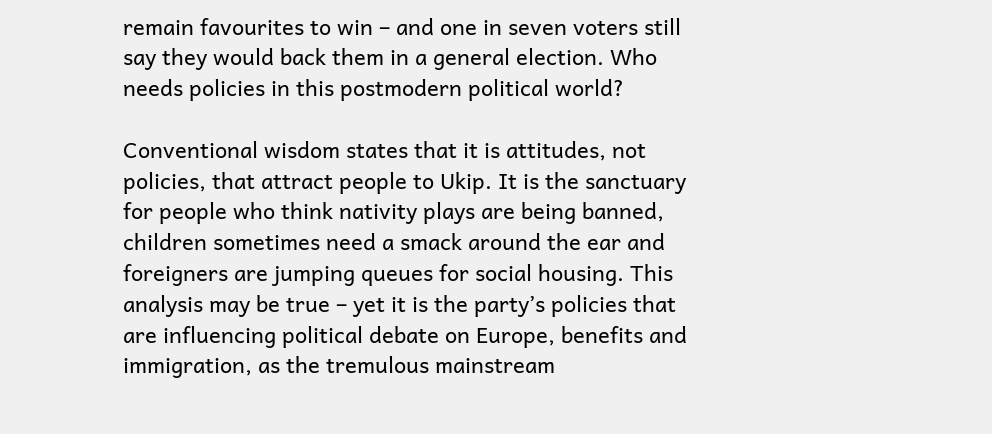remain favourites to win – and one in seven voters still say they would back them in a general election. Who needs policies in this postmodern political world?

Conventional wisdom states that it is attitudes, not policies, that attract people to Ukip. It is the sanctuary for people who think nativity plays are being banned, children sometimes need a smack around the ear and foreigners are jumping queues for social housing. This analysis may be true – yet it is the party’s policies that are influencing political debate on Europe, benefits and immigration, as the tremulous mainstream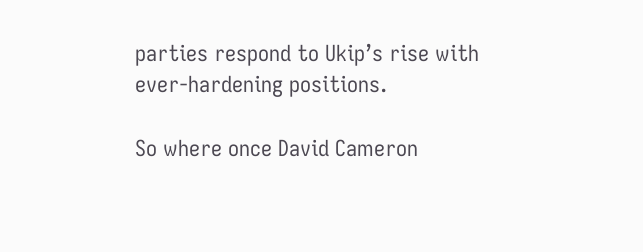parties respond to Ukip’s rise with ever-hardening positions.

So where once David Cameron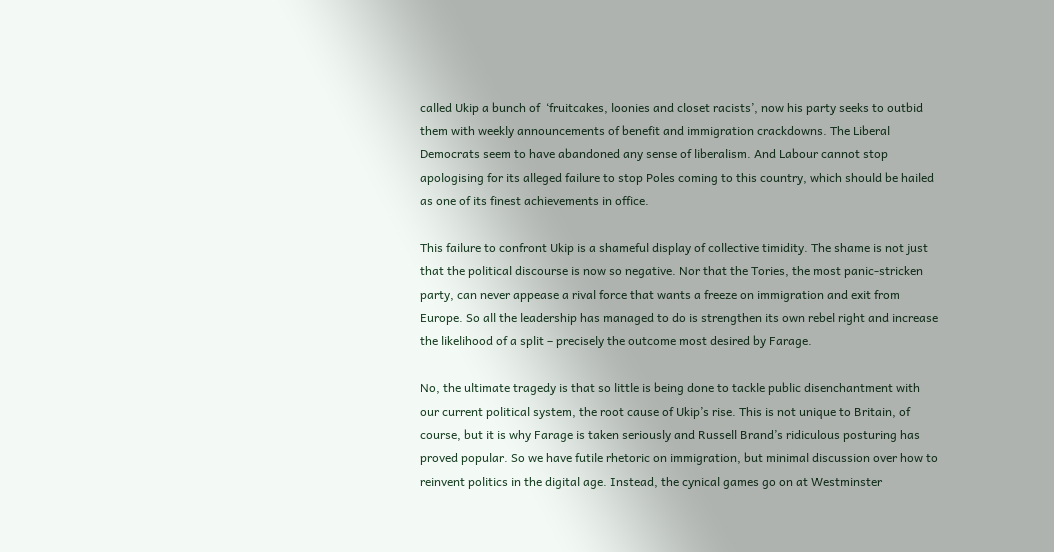called Ukip a bunch of  ‘fruitcakes, loonies and closet racists’, now his party seeks to outbid them with weekly announcements of benefit and immigration crackdowns. The Liberal Democrats seem to have abandoned any sense of liberalism. And Labour cannot stop apologising for its alleged failure to stop Poles coming to this country, which should be hailed as one of its finest achievements in office.

This failure to confront Ukip is a shameful display of collective timidity. The shame is not just that the political discourse is now so negative. Nor that the Tories, the most panic-stricken party, can never appease a rival force that wants a freeze on immigration and exit from Europe. So all the leadership has managed to do is strengthen its own rebel right and increase the likelihood of a split – precisely the outcome most desired by Farage.

No, the ultimate tragedy is that so little is being done to tackle public disenchantment with our current political system, the root cause of Ukip’s rise. This is not unique to Britain, of course, but it is why Farage is taken seriously and Russell Brand’s ridiculous posturing has proved popular. So we have futile rhetoric on immigration, but minimal discussion over how to reinvent politics in the digital age. Instead, the cynical games go on at Westminster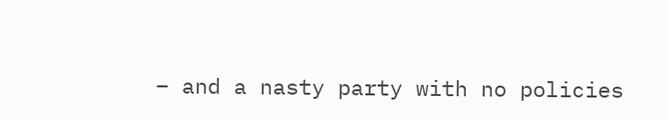– and a nasty party with no policies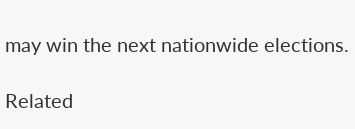may win the next nationwide elections.

Related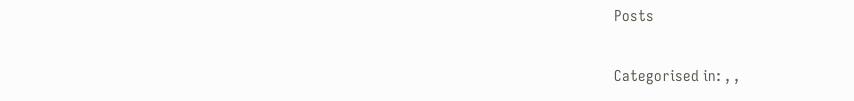Posts

Categorised in: , ,